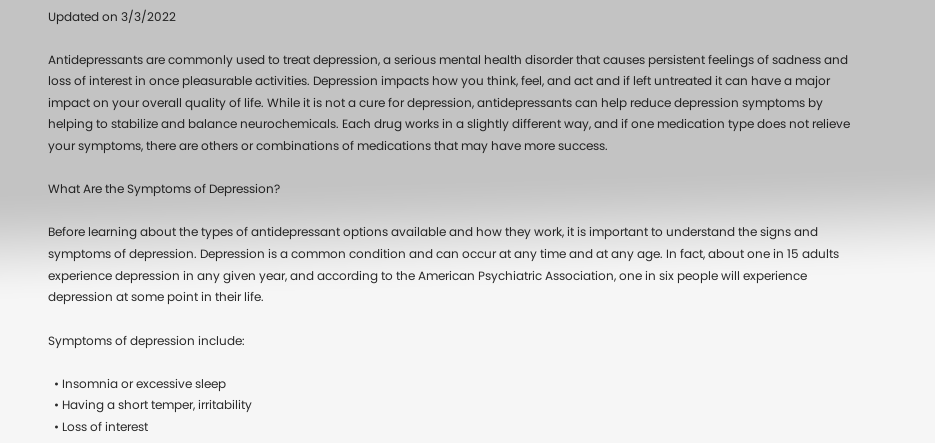Updated on 3/3/2022

Antidepressants are commonly used to treat depression, a serious mental health disorder that causes persistent feelings of sadness and loss of interest in once pleasurable activities. Depression impacts how you think, feel, and act and if left untreated it can have a major impact on your overall quality of life. While it is not a cure for depression, antidepressants can help reduce depression symptoms by helping to stabilize and balance neurochemicals. Each drug works in a slightly different way, and if one medication type does not relieve your symptoms, there are others or combinations of medications that may have more success.

What Are the Symptoms of Depression?

Before learning about the types of antidepressant options available and how they work, it is important to understand the signs and symptoms of depression. Depression is a common condition and can occur at any time and at any age. In fact, about one in 15 adults experience depression in any given year, and according to the American Psychiatric Association, one in six people will experience depression at some point in their life.

Symptoms of depression include:

  • Insomnia or excessive sleep
  • Having a short temper, irritability
  • Loss of interest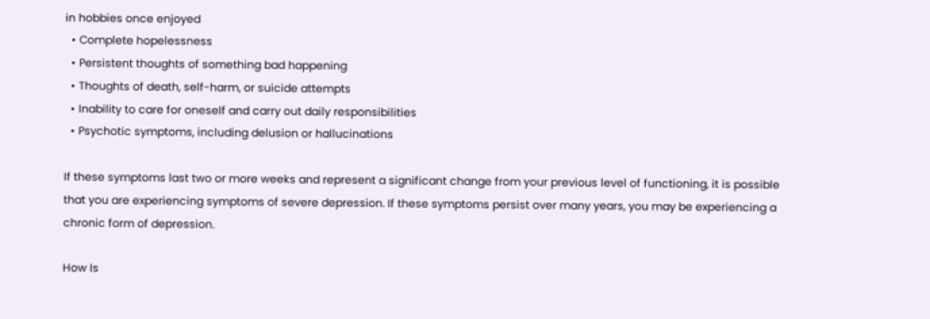in hobbies once enjoyed
  • Complete hopelessness
  • Persistent thoughts of something bad happening
  • Thoughts of death, self-harm, or suicide attempts
  • Inability to care for oneself and carry out daily responsibilities
  • Psychotic symptoms, including delusion or hallucinations

If these symptoms last two or more weeks and represent a significant change from your previous level of functioning, it is possible that you are experiencing symptoms of severe depression. If these symptoms persist over many years, you may be experiencing a chronic form of depression.

How Is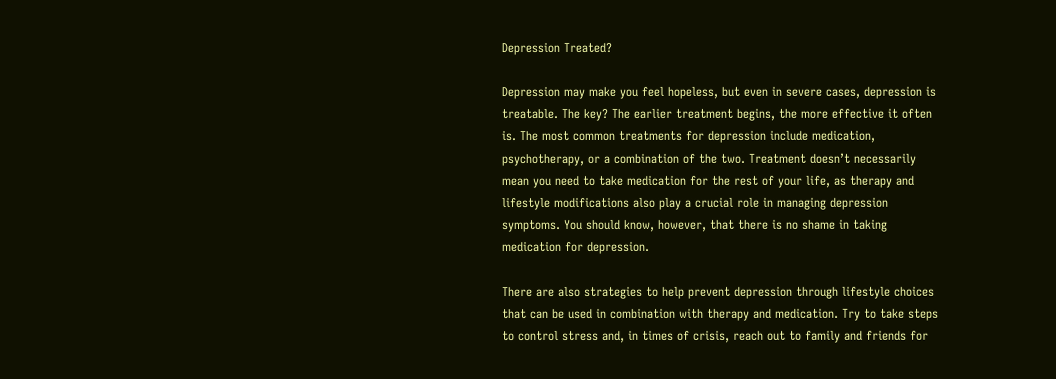Depression Treated?

Depression may make you feel hopeless, but even in severe cases, depression is treatable. The key? The earlier treatment begins, the more effective it often is. The most common treatments for depression include medication, psychotherapy, or a combination of the two. Treatment doesn’t necessarily mean you need to take medication for the rest of your life, as therapy and lifestyle modifications also play a crucial role in managing depression symptoms. You should know, however, that there is no shame in taking medication for depression.

There are also strategies to help prevent depression through lifestyle choices that can be used in combination with therapy and medication. Try to take steps to control stress and, in times of crisis, reach out to family and friends for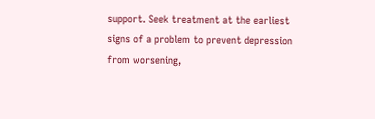support. Seek treatment at the earliest signs of a problem to prevent depression from worsening,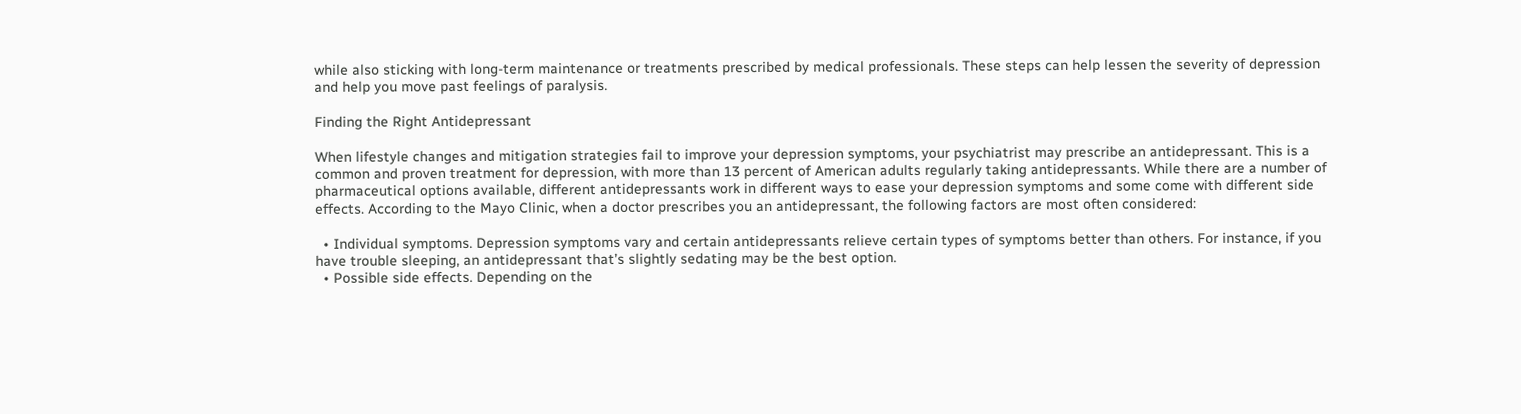while also sticking with long-term maintenance or treatments prescribed by medical professionals. These steps can help lessen the severity of depression and help you move past feelings of paralysis.

Finding the Right Antidepressant

When lifestyle changes and mitigation strategies fail to improve your depression symptoms, your psychiatrist may prescribe an antidepressant. This is a common and proven treatment for depression, with more than 13 percent of American adults regularly taking antidepressants. While there are a number of pharmaceutical options available, different antidepressants work in different ways to ease your depression symptoms and some come with different side effects. According to the Mayo Clinic, when a doctor prescribes you an antidepressant, the following factors are most often considered:

  • Individual symptoms. Depression symptoms vary and certain antidepressants relieve certain types of symptoms better than others. For instance, if you have trouble sleeping, an antidepressant that’s slightly sedating may be the best option.
  • Possible side effects. Depending on the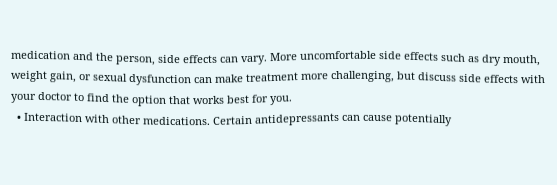medication and the person, side effects can vary. More uncomfortable side effects such as dry mouth, weight gain, or sexual dysfunction can make treatment more challenging, but discuss side effects with your doctor to find the option that works best for you.
  • Interaction with other medications. Certain antidepressants can cause potentially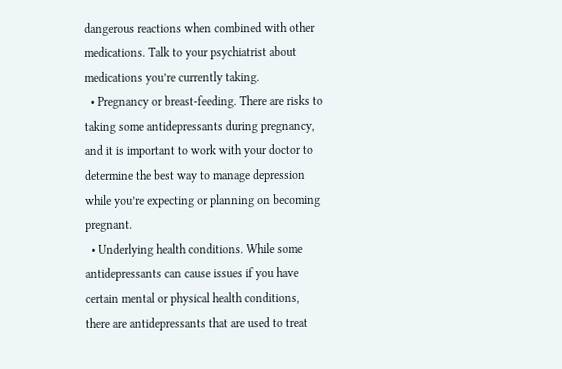dangerous reactions when combined with other medications. Talk to your psychiatrist about medications you’re currently taking.
  • Pregnancy or breast-feeding. There are risks to taking some antidepressants during pregnancy, and it is important to work with your doctor to determine the best way to manage depression while you’re expecting or planning on becoming pregnant.
  • Underlying health conditions. While some antidepressants can cause issues if you have certain mental or physical health conditions, there are antidepressants that are used to treat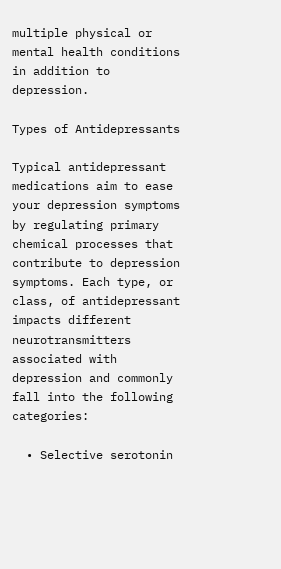multiple physical or mental health conditions in addition to depression.

Types of Antidepressants

Typical antidepressant medications aim to ease your depression symptoms by regulating primary chemical processes that contribute to depression symptoms. Each type, or class, of antidepressant impacts different neurotransmitters associated with depression and commonly fall into the following categories:

  • Selective serotonin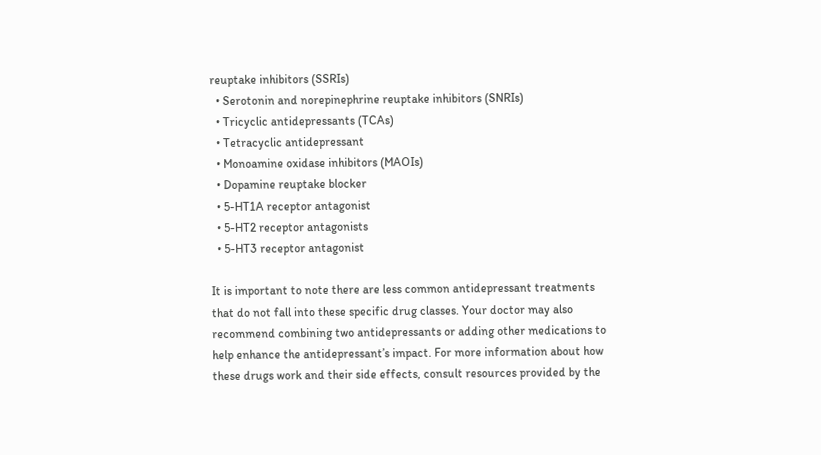reuptake inhibitors (SSRIs)
  • Serotonin and norepinephrine reuptake inhibitors (SNRIs)
  • Tricyclic antidepressants (TCAs)
  • Tetracyclic antidepressant
  • Monoamine oxidase inhibitors (MAOIs)
  • Dopamine reuptake blocker
  • 5-HT1A receptor antagonist
  • 5-HT2 receptor antagonists
  • 5-HT3 receptor antagonist

It is important to note there are less common antidepressant treatments that do not fall into these specific drug classes. Your doctor may also recommend combining two antidepressants or adding other medications to help enhance the antidepressant’s impact. For more information about how these drugs work and their side effects, consult resources provided by the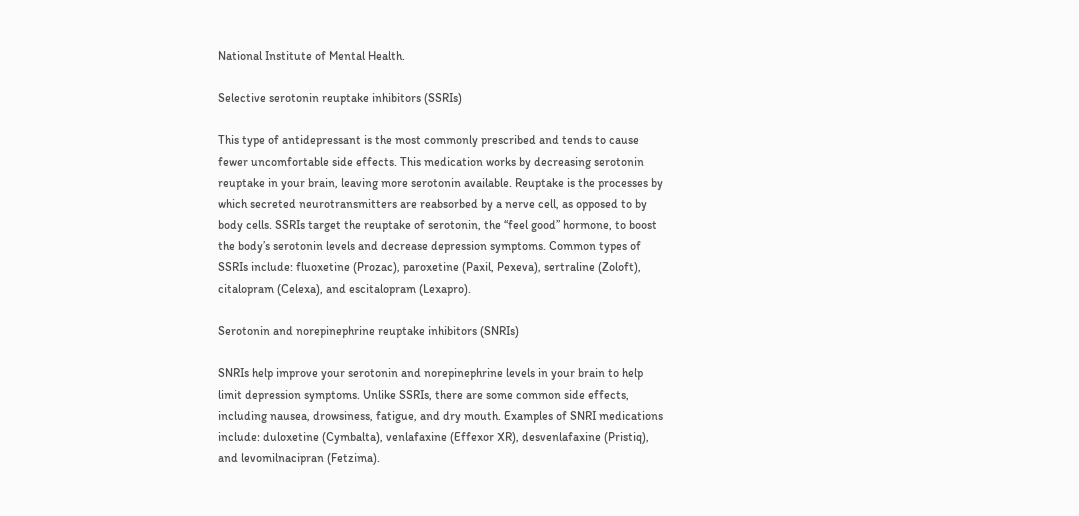National Institute of Mental Health.

Selective serotonin reuptake inhibitors (SSRIs)

This type of antidepressant is the most commonly prescribed and tends to cause fewer uncomfortable side effects. This medication works by decreasing serotonin reuptake in your brain, leaving more serotonin available. Reuptake is the processes by which secreted neurotransmitters are reabsorbed by a nerve cell, as opposed to by body cells. SSRIs target the reuptake of serotonin, the “feel good” hormone, to boost the body’s serotonin levels and decrease depression symptoms. Common types of SSRIs include: fluoxetine (Prozac), paroxetine (Paxil, Pexeva), sertraline (Zoloft), citalopram (Celexa), and escitalopram (Lexapro).

Serotonin and norepinephrine reuptake inhibitors (SNRIs)

SNRIs help improve your serotonin and norepinephrine levels in your brain to help limit depression symptoms. Unlike SSRIs, there are some common side effects, including nausea, drowsiness, fatigue, and dry mouth. Examples of SNRI medications include: duloxetine (Cymbalta), venlafaxine (Effexor XR), desvenlafaxine (Pristiq), and levomilnacipran (Fetzima).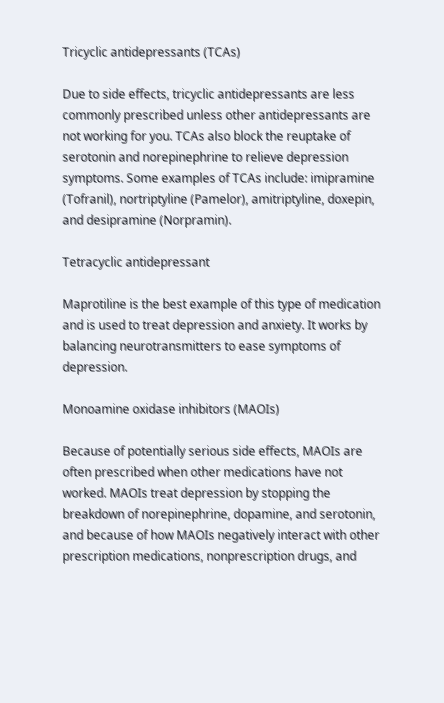Tricyclic antidepressants (TCAs)

Due to side effects, tricyclic antidepressants are less commonly prescribed unless other antidepressants are not working for you. TCAs also block the reuptake of serotonin and norepinephrine to relieve depression symptoms. Some examples of TCAs include: imipramine (Tofranil), nortriptyline (Pamelor), amitriptyline, doxepin, and desipramine (Norpramin).

Tetracyclic antidepressant

Maprotiline is the best example of this type of medication and is used to treat depression and anxiety. It works by balancing neurotransmitters to ease symptoms of depression.

Monoamine oxidase inhibitors (MAOIs)

Because of potentially serious side effects, MAOIs are often prescribed when other medications have not worked. MAOIs treat depression by stopping the breakdown of norepinephrine, dopamine, and serotonin, and because of how MAOIs negatively interact with other prescription medications, nonprescription drugs, and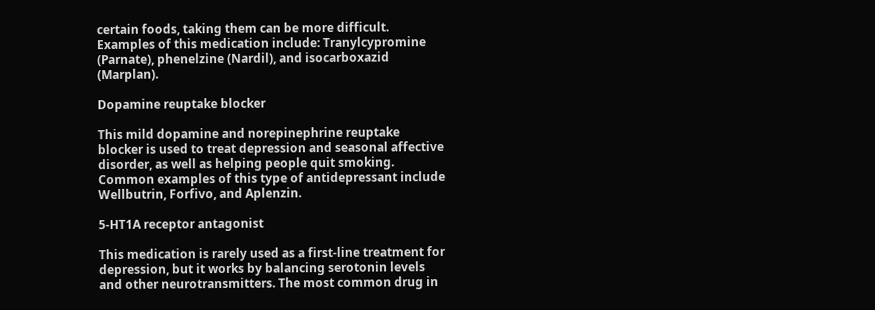certain foods, taking them can be more difficult. Examples of this medication include: Tranylcypromine (Parnate), phenelzine (Nardil), and isocarboxazid (Marplan).

Dopamine reuptake blocker

This mild dopamine and norepinephrine reuptake blocker is used to treat depression and seasonal affective disorder, as well as helping people quit smoking. Common examples of this type of antidepressant include Wellbutrin, Forfivo, and Aplenzin.

5-HT1A receptor antagonist

This medication is rarely used as a first-line treatment for depression, but it works by balancing serotonin levels and other neurotransmitters. The most common drug in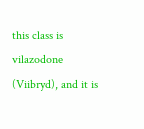this class is vilazodone (Viibryd), and it is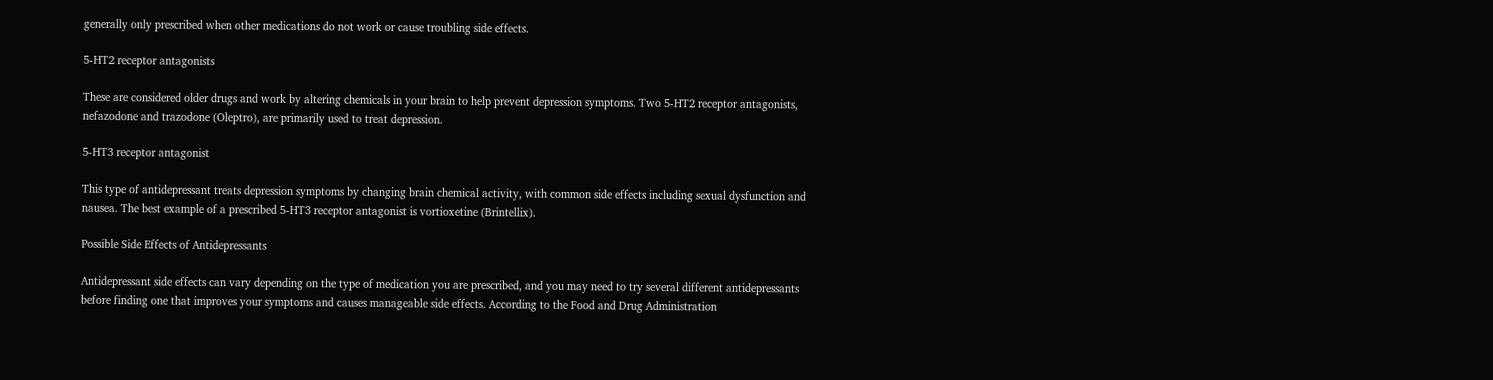generally only prescribed when other medications do not work or cause troubling side effects.

5-HT2 receptor antagonists

These are considered older drugs and work by altering chemicals in your brain to help prevent depression symptoms. Two 5-HT2 receptor antagonists, nefazodone and trazodone (Oleptro), are primarily used to treat depression.

5-HT3 receptor antagonist

This type of antidepressant treats depression symptoms by changing brain chemical activity, with common side effects including sexual dysfunction and nausea. The best example of a prescribed 5-HT3 receptor antagonist is vortioxetine (Brintellix).

Possible Side Effects of Antidepressants

Antidepressant side effects can vary depending on the type of medication you are prescribed, and you may need to try several different antidepressants before finding one that improves your symptoms and causes manageable side effects. According to the Food and Drug Administration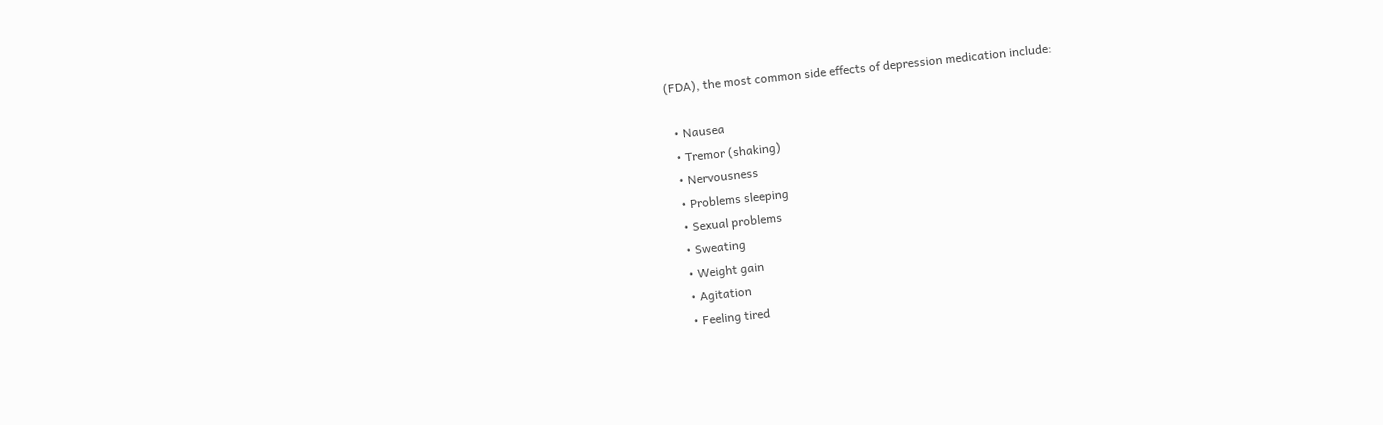(FDA), the most common side effects of depression medication include:

  • Nausea
  • Tremor (shaking)
  • Nervousness
  • Problems sleeping
  • Sexual problems
  • Sweating
  • Weight gain
  • Agitation
  • Feeling tired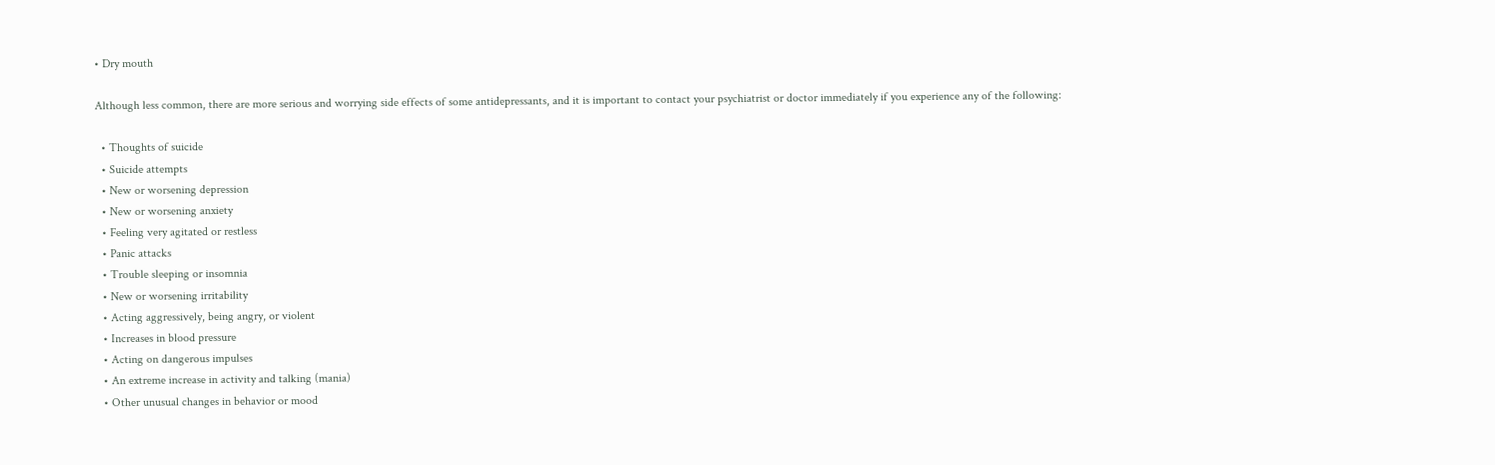• Dry mouth

Although less common, there are more serious and worrying side effects of some antidepressants, and it is important to contact your psychiatrist or doctor immediately if you experience any of the following:

  • Thoughts of suicide
  • Suicide attempts
  • New or worsening depression
  • New or worsening anxiety
  • Feeling very agitated or restless
  • Panic attacks
  • Trouble sleeping or insomnia
  • New or worsening irritability
  • Acting aggressively, being angry, or violent
  • Increases in blood pressure
  • Acting on dangerous impulses
  • An extreme increase in activity and talking (mania)
  • Other unusual changes in behavior or mood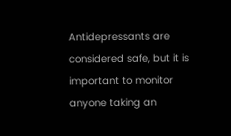Antidepressants are considered safe, but it is important to monitor anyone taking an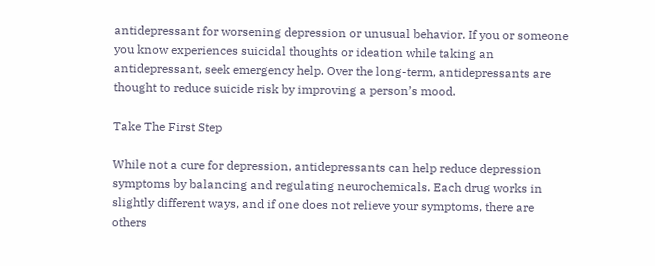antidepressant for worsening depression or unusual behavior. If you or someone you know experiences suicidal thoughts or ideation while taking an antidepressant, seek emergency help. Over the long-term, antidepressants are thought to reduce suicide risk by improving a person’s mood.

Take The First Step

While not a cure for depression, antidepressants can help reduce depression symptoms by balancing and regulating neurochemicals. Each drug works in slightly different ways, and if one does not relieve your symptoms, there are others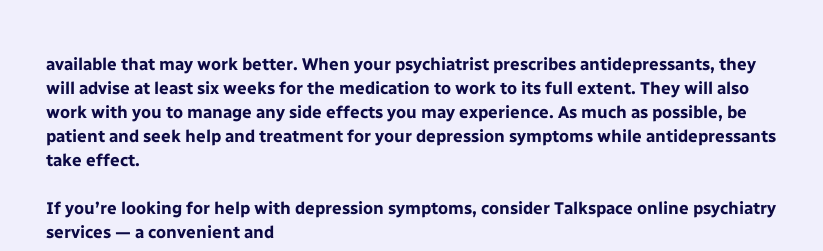available that may work better. When your psychiatrist prescribes antidepressants, they will advise at least six weeks for the medication to work to its full extent. They will also work with you to manage any side effects you may experience. As much as possible, be patient and seek help and treatment for your depression symptoms while antidepressants take effect.

If you’re looking for help with depression symptoms, consider Talkspace online psychiatry services — a convenient and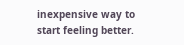inexpensive way to start feeling better.